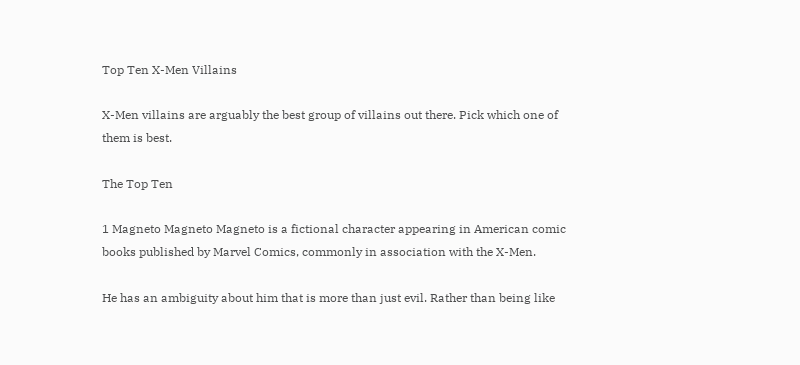Top Ten X-Men Villains

X-Men villains are arguably the best group of villains out there. Pick which one of them is best.

The Top Ten

1 Magneto Magneto Magneto is a fictional character appearing in American comic books published by Marvel Comics, commonly in association with the X-Men.

He has an ambiguity about him that is more than just evil. Rather than being like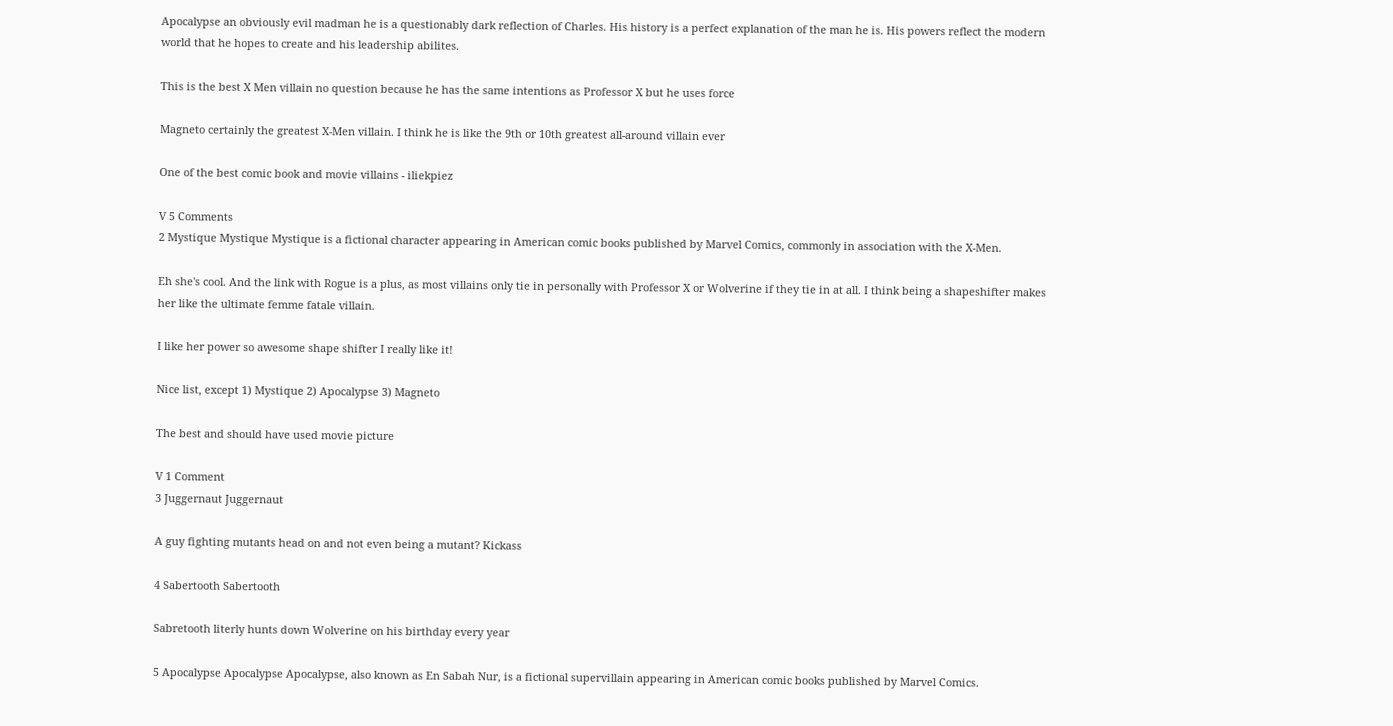Apocalypse an obviously evil madman he is a questionably dark reflection of Charles. His history is a perfect explanation of the man he is. His powers reflect the modern world that he hopes to create and his leadership abilites.

This is the best X Men villain no question because he has the same intentions as Professor X but he uses force

Magneto certainly the greatest X-Men villain. I think he is like the 9th or 10th greatest all-around villain ever

One of the best comic book and movie villains - iliekpiez

V 5 Comments
2 Mystique Mystique Mystique is a fictional character appearing in American comic books published by Marvel Comics, commonly in association with the X-Men.

Eh she's cool. And the link with Rogue is a plus, as most villains only tie in personally with Professor X or Wolverine if they tie in at all. I think being a shapeshifter makes her like the ultimate femme fatale villain.

I like her power so awesome shape shifter I really like it!

Nice list, except 1) Mystique 2) Apocalypse 3) Magneto

The best and should have used movie picture

V 1 Comment
3 Juggernaut Juggernaut

A guy fighting mutants head on and not even being a mutant? Kickass

4 Sabertooth Sabertooth

Sabretooth literly hunts down Wolverine on his birthday every year

5 Apocalypse Apocalypse Apocalypse, also known as En Sabah Nur, is a fictional supervillain appearing in American comic books published by Marvel Comics.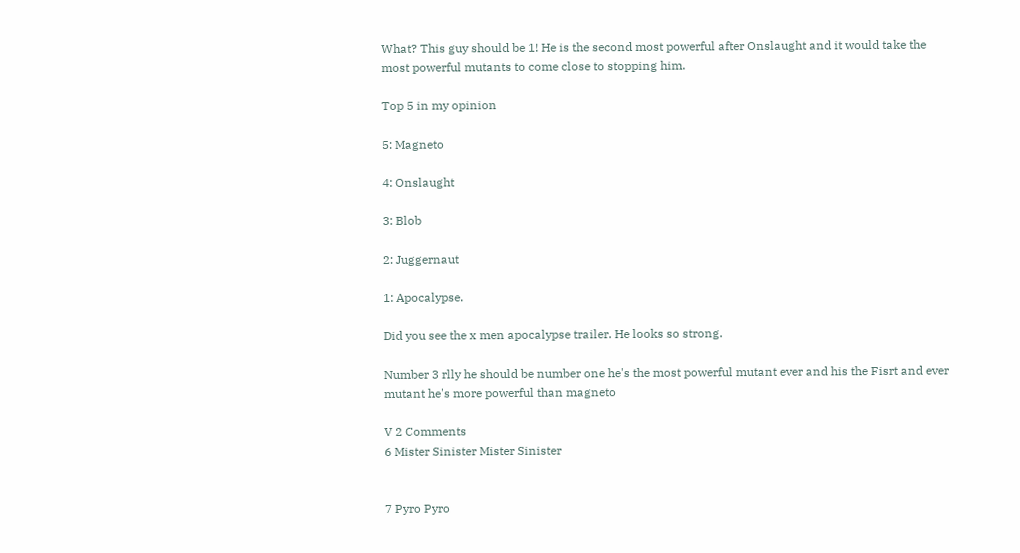What? This guy should be 1! He is the second most powerful after Onslaught and it would take the most powerful mutants to come close to stopping him.

Top 5 in my opinion

5: Magneto

4: Onslaught

3: Blob

2: Juggernaut

1: Apocalypse.

Did you see the x men apocalypse trailer. He looks so strong.

Number 3 rlly he should be number one he's the most powerful mutant ever and his the Fisrt and ever mutant he's more powerful than magneto

V 2 Comments
6 Mister Sinister Mister Sinister


7 Pyro Pyro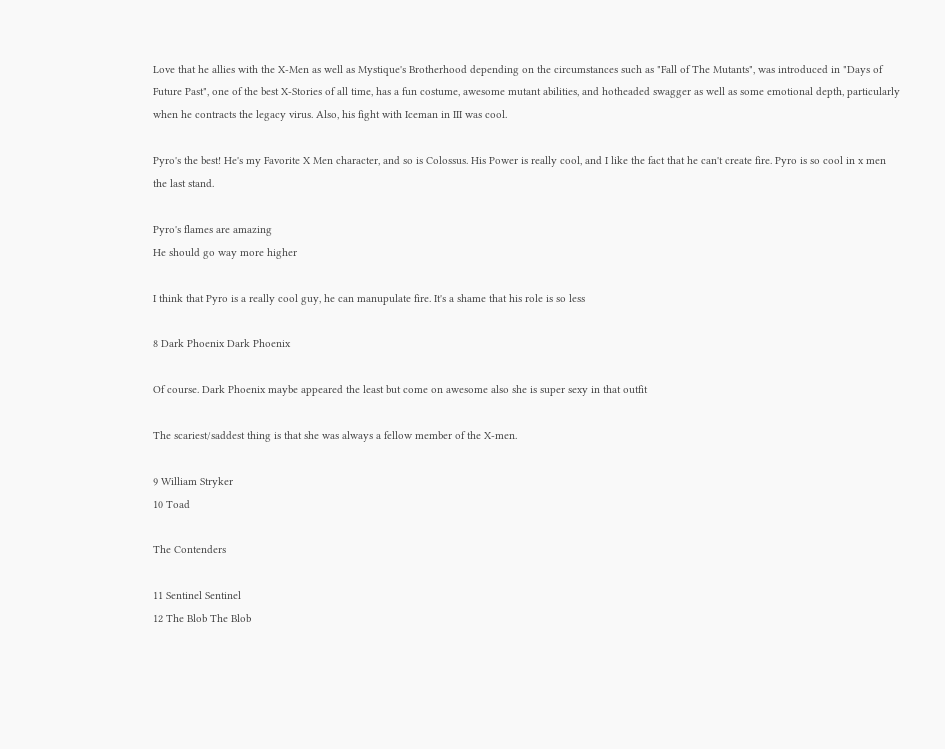Love that he allies with the X-Men as well as Mystique's Brotherhood depending on the circumstances such as "Fall of The Mutants", was introduced in "Days of Future Past", one of the best X-Stories of all time, has a fun costume, awesome mutant abilities, and hotheaded swagger as well as some emotional depth, particularly when he contracts the legacy virus. Also, his fight with Iceman in III was cool.

Pyro's the best! He's my Favorite X Men character, and so is Colossus. His Power is really cool, and I like the fact that he can't create fire. Pyro is so cool in x men the last stand.

Pyro's flames are amazing
He should go way more higher

I think that Pyro is a really cool guy, he can manupulate fire. It's a shame that his role is so less

8 Dark Phoenix Dark Phoenix

Of course. Dark Phoenix maybe appeared the least but come on awesome also she is super sexy in that outfit

The scariest/saddest thing is that she was always a fellow member of the X-men.

9 William Stryker
10 Toad

The Contenders

11 Sentinel Sentinel
12 The Blob The Blob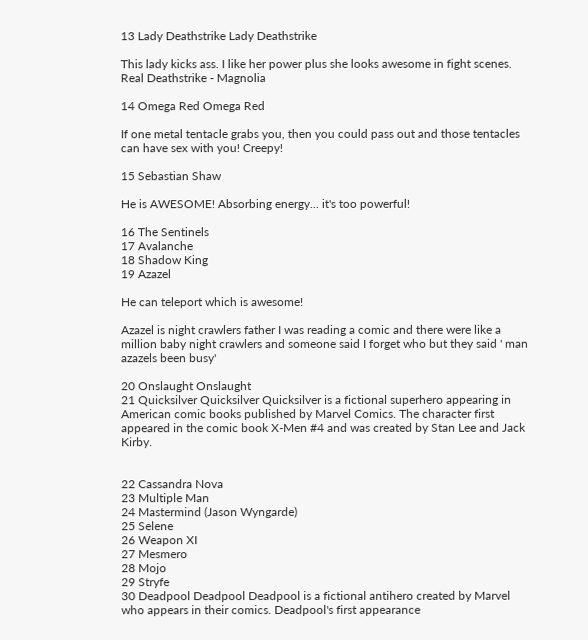13 Lady Deathstrike Lady Deathstrike

This lady kicks ass. I like her power plus she looks awesome in fight scenes. Real Deathstrike - Magnolia

14 Omega Red Omega Red

If one metal tentacle grabs you, then you could pass out and those tentacles can have sex with you! Creepy!

15 Sebastian Shaw

He is AWESOME! Absorbing energy... it's too powerful!

16 The Sentinels
17 Avalanche
18 Shadow King
19 Azazel

He can teleport which is awesome!

Azazel is night crawlers father I was reading a comic and there were like a million baby night crawlers and someone said I forget who but they said ' man azazels been busy'

20 Onslaught Onslaught
21 Quicksilver Quicksilver Quicksilver is a fictional superhero appearing in American comic books published by Marvel Comics. The character first appeared in the comic book X-Men #4 and was created by Stan Lee and Jack Kirby.


22 Cassandra Nova
23 Multiple Man
24 Mastermind (Jason Wyngarde)
25 Selene
26 Weapon XI
27 Mesmero
28 Mojo
29 Stryfe
30 Deadpool Deadpool Deadpool is a fictional antihero created by Marvel who appears in their comics. Deadpool's first appearance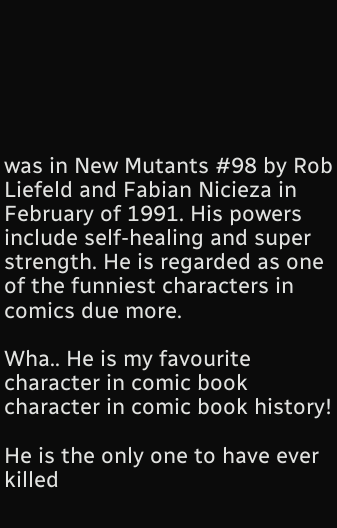was in New Mutants #98 by Rob Liefeld and Fabian Nicieza in February of 1991. His powers include self-healing and super strength. He is regarded as one of the funniest characters in comics due more.

Wha.. He is my favourite character in comic book character in comic book history!

He is the only one to have ever killed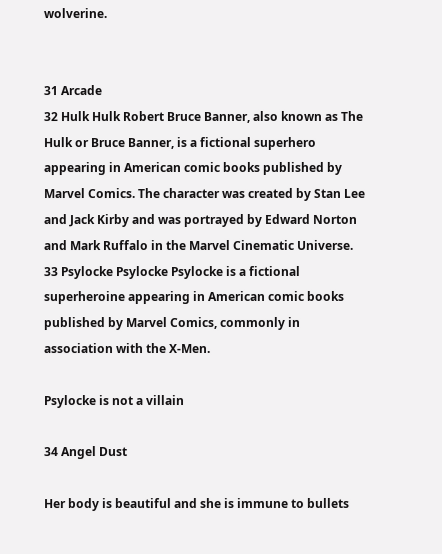wolverine.


31 Arcade
32 Hulk Hulk Robert Bruce Banner, also known as The Hulk or Bruce Banner, is a fictional superhero appearing in American comic books published by Marvel Comics. The character was created by Stan Lee and Jack Kirby and was portrayed by Edward Norton and Mark Ruffalo in the Marvel Cinematic Universe.
33 Psylocke Psylocke Psylocke is a fictional superheroine appearing in American comic books published by Marvel Comics, commonly in association with the X-Men.

Psylocke is not a villain

34 Angel Dust

Her body is beautiful and she is immune to bullets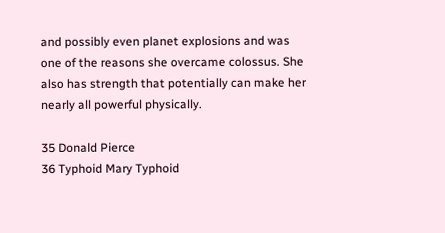and possibly even planet explosions and was one of the reasons she overcame colossus. She also has strength that potentially can make her nearly all powerful physically.

35 Donald Pierce
36 Typhoid Mary Typhoid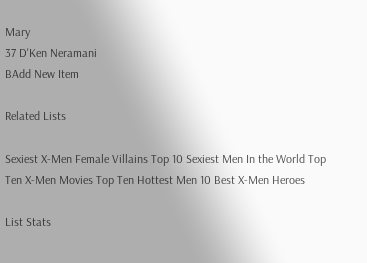Mary
37 D'Ken Neramani
BAdd New Item

Related Lists

Sexiest X-Men Female Villains Top 10 Sexiest Men In the World Top Ten X-Men Movies Top Ten Hottest Men 10 Best X-Men Heroes

List Stats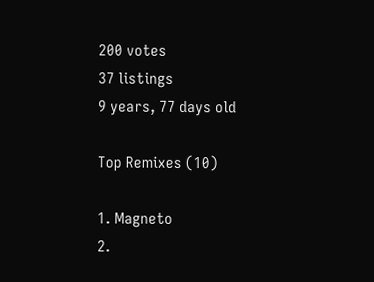200 votes
37 listings
9 years, 77 days old

Top Remixes (10)

1. Magneto
2.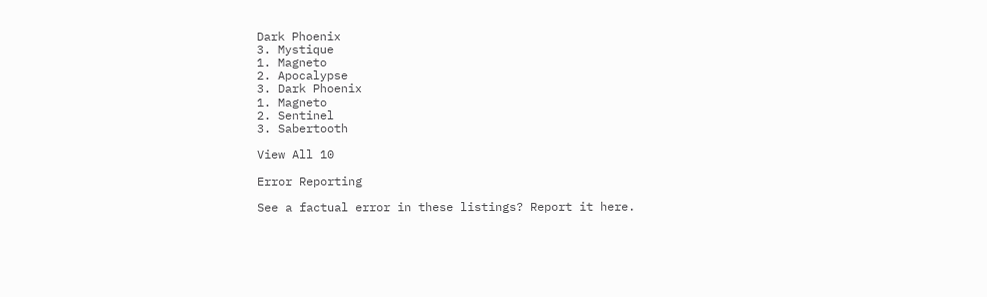Dark Phoenix
3. Mystique
1. Magneto
2. Apocalypse
3. Dark Phoenix
1. Magneto
2. Sentinel
3. Sabertooth

View All 10

Error Reporting

See a factual error in these listings? Report it here.